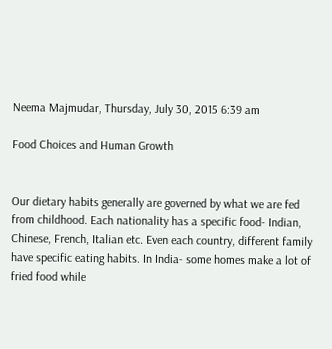Neema Majmudar, Thursday, July 30, 2015 6:39 am

Food Choices and Human Growth


Our dietary habits generally are governed by what we are fed from childhood. Each nationality has a specific food- Indian, Chinese, French, Italian etc. Even each country, different family have specific eating habits. In India- some homes make a lot of fried food while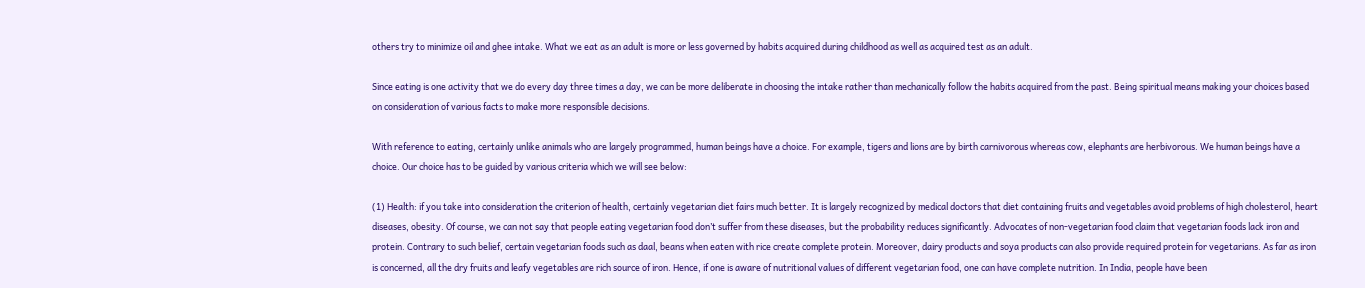others try to minimize oil and ghee intake. What we eat as an adult is more or less governed by habits acquired during childhood as well as acquired test as an adult.

Since eating is one activity that we do every day three times a day, we can be more deliberate in choosing the intake rather than mechanically follow the habits acquired from the past. Being spiritual means making your choices based on consideration of various facts to make more responsible decisions.

With reference to eating, certainly unlike animals who are largely programmed, human beings have a choice. For example, tigers and lions are by birth carnivorous whereas cow, elephants are herbivorous. We human beings have a choice. Our choice has to be guided by various criteria which we will see below:

(1) Health: if you take into consideration the criterion of health, certainly vegetarian diet fairs much better. It is largely recognized by medical doctors that diet containing fruits and vegetables avoid problems of high cholesterol, heart diseases, obesity. Of course, we can not say that people eating vegetarian food don’t suffer from these diseases, but the probability reduces significantly. Advocates of non-vegetarian food claim that vegetarian foods lack iron and protein. Contrary to such belief, certain vegetarian foods such as daal, beans when eaten with rice create complete protein. Moreover, dairy products and soya products can also provide required protein for vegetarians. As far as iron is concerned, all the dry fruits and leafy vegetables are rich source of iron. Hence, if one is aware of nutritional values of different vegetarian food, one can have complete nutrition. In India, people have been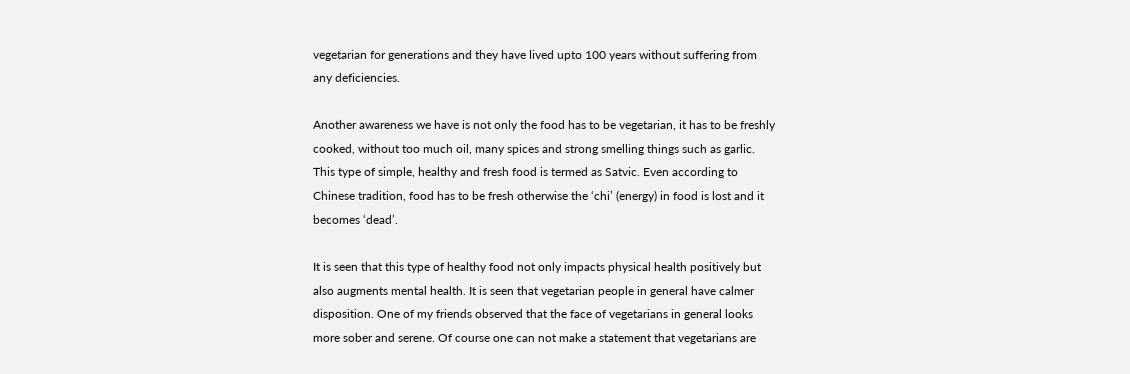vegetarian for generations and they have lived upto 100 years without suffering from any deficiencies.

Another awareness we have is not only the food has to be vegetarian, it has to be freshly cooked, without too much oil, many spices and strong smelling things such as garlic. This type of simple, healthy and fresh food is termed as Satvic. Even according to Chinese tradition, food has to be fresh otherwise the ‘chi’ (energy) in food is lost and it becomes ‘dead’.

It is seen that this type of healthy food not only impacts physical health positively but also augments mental health. It is seen that vegetarian people in general have calmer disposition. One of my friends observed that the face of vegetarians in general looks more sober and serene. Of course one can not make a statement that vegetarians are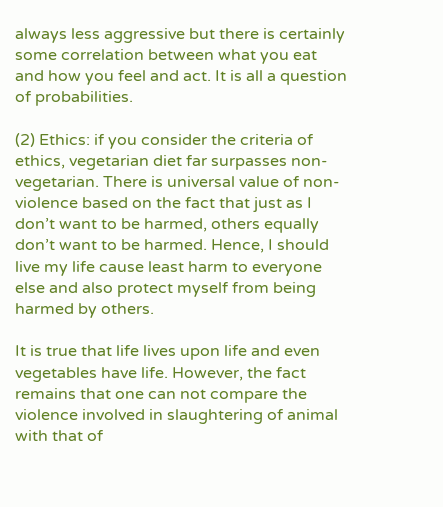always less aggressive but there is certainly some correlation between what you eat and how you feel and act. It is all a question of probabilities.

(2) Ethics: if you consider the criteria of ethics, vegetarian diet far surpasses non-vegetarian. There is universal value of non-violence based on the fact that just as I don’t want to be harmed, others equally don’t want to be harmed. Hence, I should live my life cause least harm to everyone else and also protect myself from being harmed by others.

It is true that life lives upon life and even vegetables have life. However, the fact remains that one can not compare the violence involved in slaughtering of animal with that of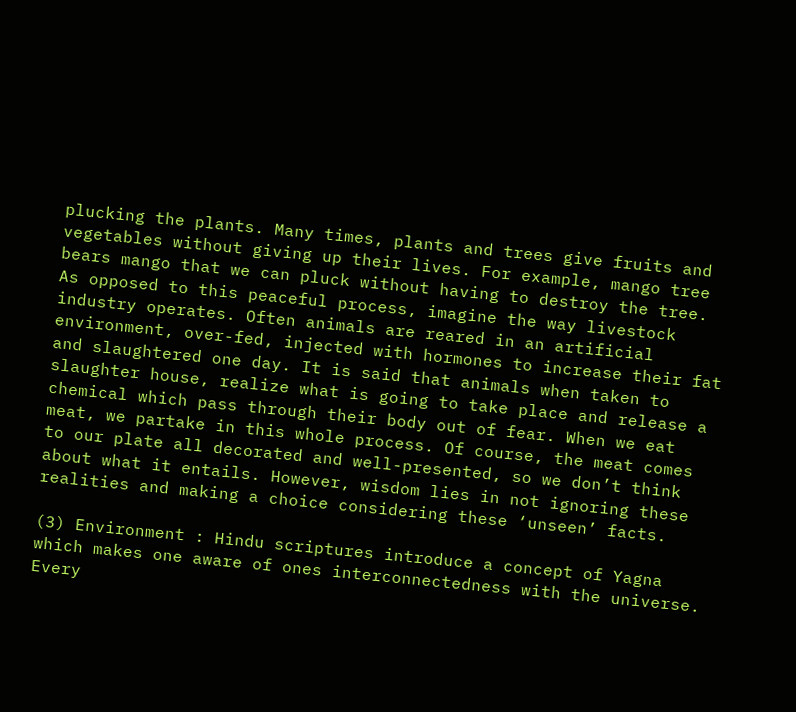plucking the plants. Many times, plants and trees give fruits and vegetables without giving up their lives. For example, mango tree bears mango that we can pluck without having to destroy the tree. As opposed to this peaceful process, imagine the way livestock industry operates. Often animals are reared in an artificial environment, over-fed, injected with hormones to increase their fat and slaughtered one day. It is said that animals when taken to slaughter house, realize what is going to take place and release a chemical which pass through their body out of fear. When we eat meat, we partake in this whole process. Of course, the meat comes to our plate all decorated and well-presented, so we don’t think about what it entails. However, wisdom lies in not ignoring these realities and making a choice considering these ‘unseen’ facts.

(3) Environment : Hindu scriptures introduce a concept of Yagna which makes one aware of ones interconnectedness with the universe. Every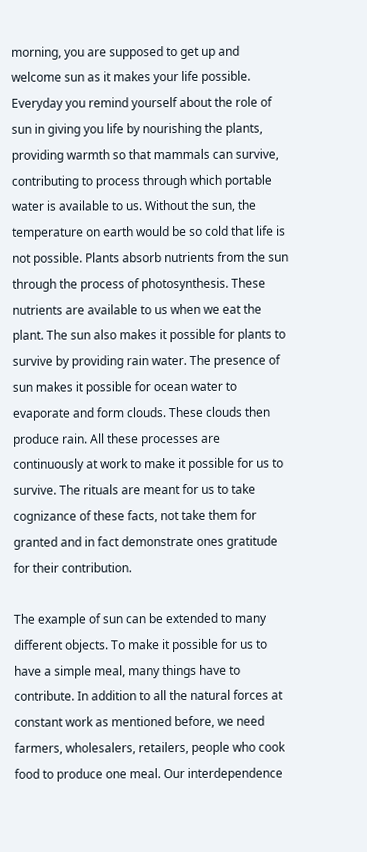morning, you are supposed to get up and welcome sun as it makes your life possible. Everyday you remind yourself about the role of sun in giving you life by nourishing the plants, providing warmth so that mammals can survive, contributing to process through which portable water is available to us. Without the sun, the temperature on earth would be so cold that life is not possible. Plants absorb nutrients from the sun through the process of photosynthesis. These nutrients are available to us when we eat the plant. The sun also makes it possible for plants to survive by providing rain water. The presence of sun makes it possible for ocean water to evaporate and form clouds. These clouds then produce rain. All these processes are continuously at work to make it possible for us to survive. The rituals are meant for us to take cognizance of these facts, not take them for granted and in fact demonstrate ones gratitude for their contribution.

The example of sun can be extended to many different objects. To make it possible for us to have a simple meal, many things have to contribute. In addition to all the natural forces at constant work as mentioned before, we need farmers, wholesalers, retailers, people who cook food to produce one meal. Our interdependence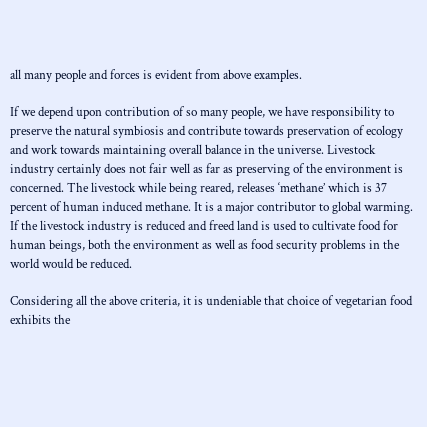all many people and forces is evident from above examples.

If we depend upon contribution of so many people, we have responsibility to preserve the natural symbiosis and contribute towards preservation of ecology and work towards maintaining overall balance in the universe. Livestock industry certainly does not fair well as far as preserving of the environment is concerned. The livestock while being reared, releases ‘methane’ which is 37 percent of human induced methane. It is a major contributor to global warming. If the livestock industry is reduced and freed land is used to cultivate food for human beings, both the environment as well as food security problems in the world would be reduced.

Considering all the above criteria, it is undeniable that choice of vegetarian food exhibits the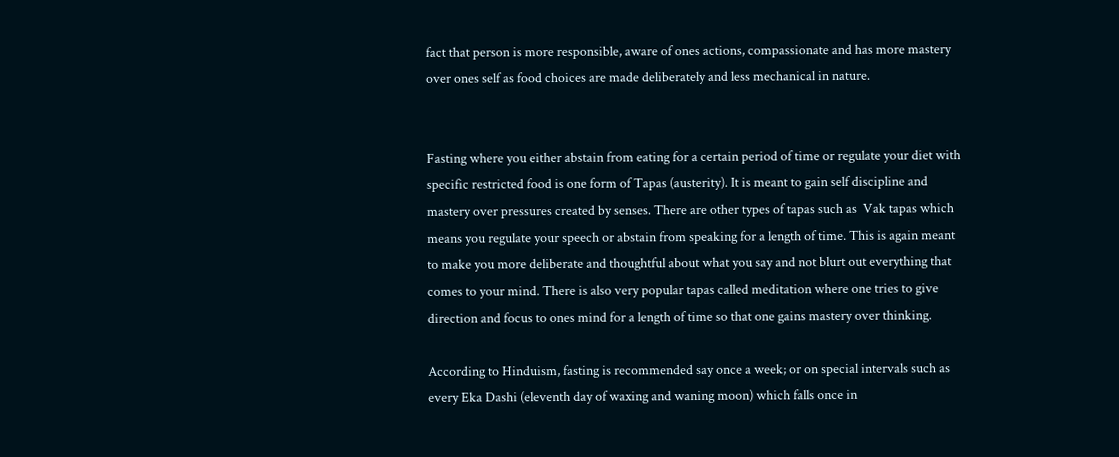fact that person is more responsible, aware of ones actions, compassionate and has more mastery over ones self as food choices are made deliberately and less mechanical in nature.


Fasting where you either abstain from eating for a certain period of time or regulate your diet with specific restricted food is one form of Tapas (austerity). It is meant to gain self discipline and mastery over pressures created by senses. There are other types of tapas such as  Vak tapas which means you regulate your speech or abstain from speaking for a length of time. This is again meant to make you more deliberate and thoughtful about what you say and not blurt out everything that comes to your mind. There is also very popular tapas called meditation where one tries to give direction and focus to ones mind for a length of time so that one gains mastery over thinking.

According to Hinduism, fasting is recommended say once a week; or on special intervals such as every Eka Dashi (eleventh day of waxing and waning moon) which falls once in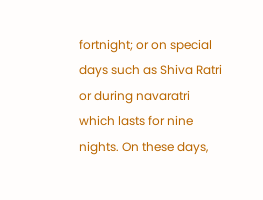fortnight; or on special days such as Shiva Ratri or during navaratri which lasts for nine nights. On these days,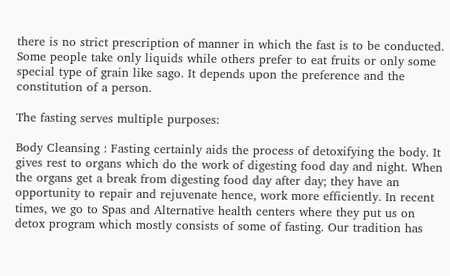there is no strict prescription of manner in which the fast is to be conducted. Some people take only liquids while others prefer to eat fruits or only some special type of grain like sago. It depends upon the preference and the constitution of a person.

The fasting serves multiple purposes:

Body Cleansing : Fasting certainly aids the process of detoxifying the body. It gives rest to organs which do the work of digesting food day and night. When the organs get a break from digesting food day after day; they have an opportunity to repair and rejuvenate hence, work more efficiently. In recent times, we go to Spas and Alternative health centers where they put us on detox program which mostly consists of some of fasting. Our tradition has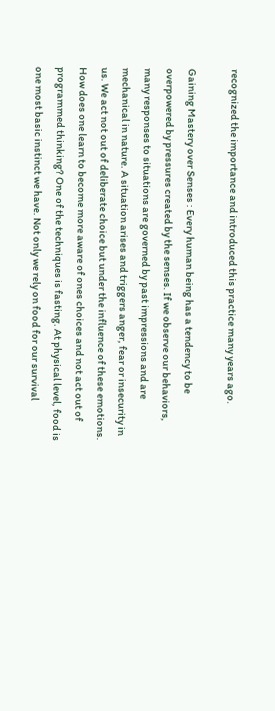recognized the importance and introduced this practice many years ago.

Gaining Mastery over Senses : Every human being has a tendency to be overpowered by pressures created by the senses. If we observe our behaviors, many responses to situations are governed by past impressions and are mechanical in nature. A situation arises and triggers anger, fear or insecurity in us. We act not out of deliberate choice but under the influence of these emotions. How does one learn to become more aware of ones choices and not act out of programmed thinking? One of the techniques is fasting. At physical level, food is one most basic instinct we have. Not only we rely on food for our survival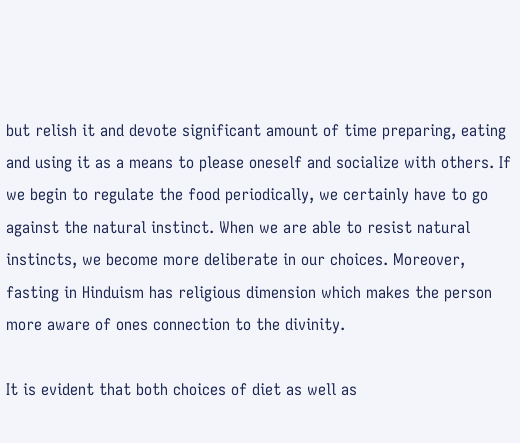but relish it and devote significant amount of time preparing, eating and using it as a means to please oneself and socialize with others. If we begin to regulate the food periodically, we certainly have to go against the natural instinct. When we are able to resist natural instincts, we become more deliberate in our choices. Moreover, fasting in Hinduism has religious dimension which makes the person more aware of ones connection to the divinity.

It is evident that both choices of diet as well as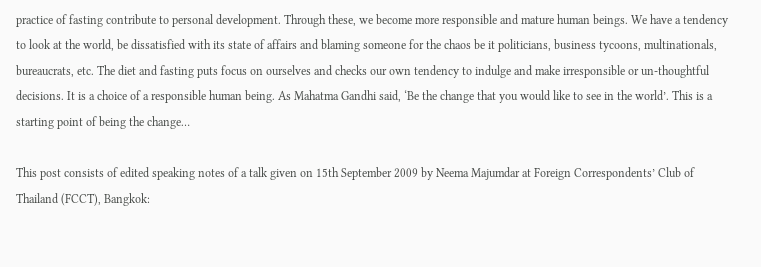practice of fasting contribute to personal development. Through these, we become more responsible and mature human beings. We have a tendency to look at the world, be dissatisfied with its state of affairs and blaming someone for the chaos be it politicians, business tycoons, multinationals, bureaucrats, etc. The diet and fasting puts focus on ourselves and checks our own tendency to indulge and make irresponsible or un-thoughtful decisions. It is a choice of a responsible human being. As Mahatma Gandhi said, ‘Be the change that you would like to see in the world’. This is a starting point of being the change…

This post consists of edited speaking notes of a talk given on 15th September 2009 by Neema Majumdar at Foreign Correspondents’ Club of Thailand (FCCT), Bangkok: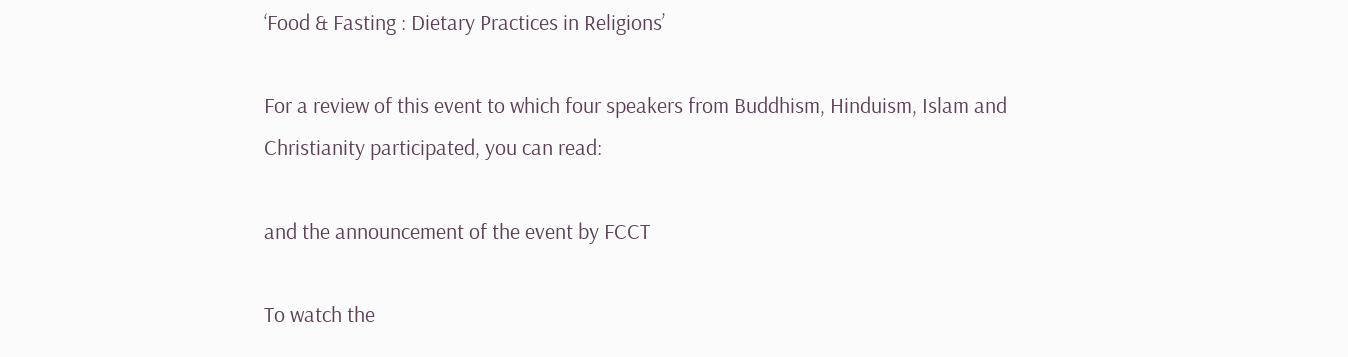‘Food & Fasting : Dietary Practices in Religions’

For a review of this event to which four speakers from Buddhism, Hinduism, Islam and Christianity participated, you can read:

and the announcement of the event by FCCT

To watch the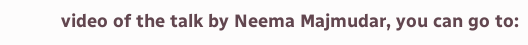video of the talk by Neema Majmudar, you can go to: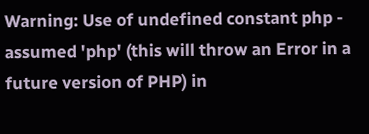Warning: Use of undefined constant php - assumed 'php' (this will throw an Error in a future version of PHP) in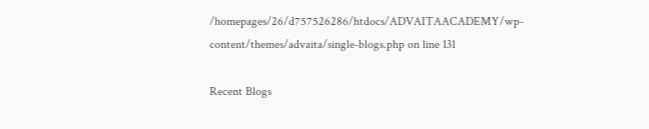/homepages/26/d757526286/htdocs/ADVAITAACADEMY/wp-content/themes/advaita/single-blogs.php on line 131

Recent Blogs